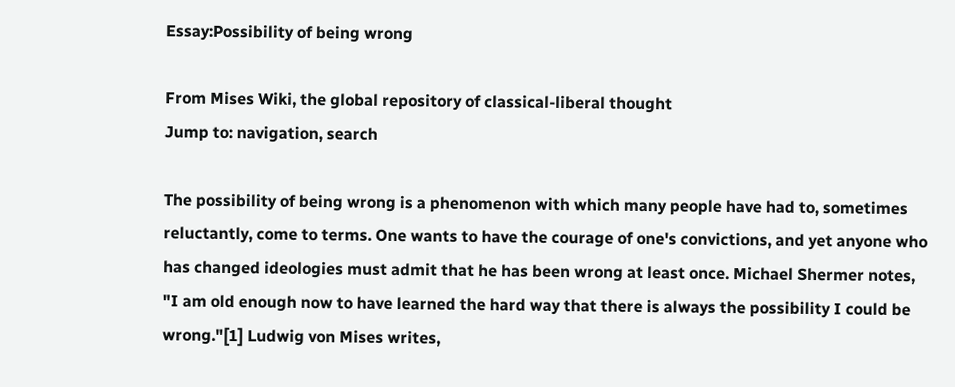Essay:Possibility of being wrong

From Mises Wiki, the global repository of classical-liberal thought
Jump to: navigation, search

The possibility of being wrong is a phenomenon with which many people have had to, sometimes reluctantly, come to terms. One wants to have the courage of one's convictions, and yet anyone who has changed ideologies must admit that he has been wrong at least once. Michael Shermer notes, "I am old enough now to have learned the hard way that there is always the possibility I could be wrong."[1] Ludwig von Mises writes,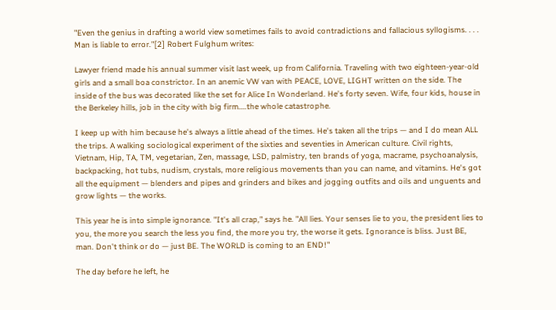"Even the genius in drafting a world view sometimes fails to avoid contradictions and fallacious syllogisms. . . . Man is liable to error."[2] Robert Fulghum writes:

Lawyer friend made his annual summer visit last week, up from California. Traveling with two eighteen-year-old girls and a small boa constrictor. In an anemic VW van with PEACE, LOVE, LIGHT written on the side. The inside of the bus was decorated like the set for Alice In Wonderland. He's forty seven. Wife, four kids, house in the Berkeley hills, job in the city with big firm....the whole catastrophe.

I keep up with him because he's always a little ahead of the times. He's taken all the trips — and I do mean ALL the trips. A walking sociological experiment of the sixties and seventies in American culture. Civil rights, Vietnam, Hip, TA, TM, vegetarian, Zen, massage, LSD, palmistry, ten brands of yoga, macrame, psychoanalysis, backpacking, hot tubs, nudism, crystals, more religious movements than you can name, and vitamins. He's got all the equipment — blenders and pipes and grinders and bikes and jogging outfits and oils and unguents and grow lights — the works.

This year he is into simple ignorance. "It's all crap," says he. "All lies. Your senses lie to you, the president lies to you, the more you search the less you find, the more you try, the worse it gets. Ignorance is bliss. Just BE, man. Don't think or do — just BE. The WORLD is coming to an END!"

The day before he left, he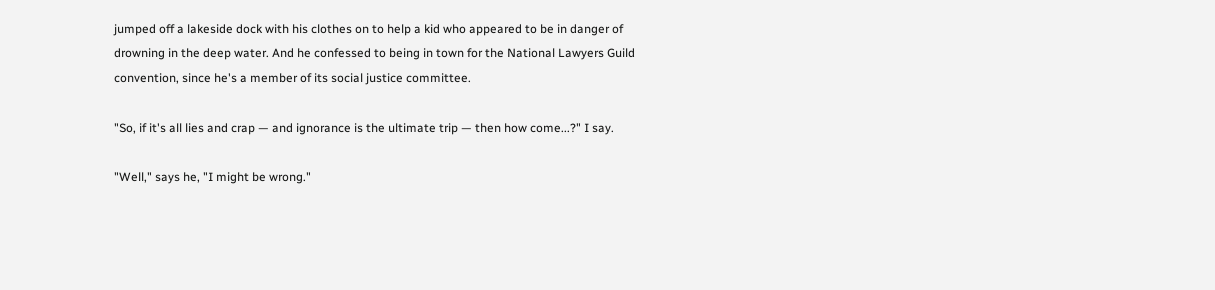jumped off a lakeside dock with his clothes on to help a kid who appeared to be in danger of drowning in the deep water. And he confessed to being in town for the National Lawyers Guild convention, since he's a member of its social justice committee.

"So, if it's all lies and crap — and ignorance is the ultimate trip — then how come...?" I say.

"Well," says he, "I might be wrong."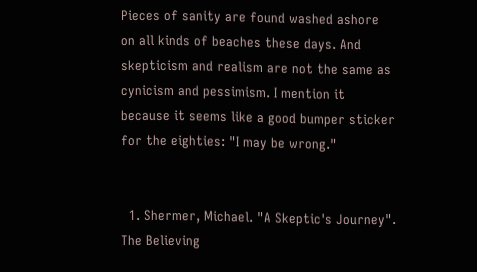Pieces of sanity are found washed ashore on all kinds of beaches these days. And skepticism and realism are not the same as cynicism and pessimism. I mention it because it seems like a good bumper sticker for the eighties: "I may be wrong."


  1. Shermer, Michael. "A Skeptic's Journey". The Believing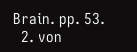Brain. pp. 53.
  2. von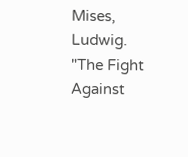Mises, Ludwig. "The Fight Against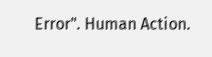Error". Human Action.